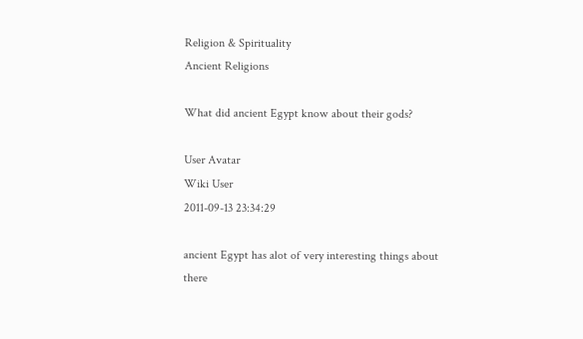Religion & Spirituality
Ancient Religions

What did ancient Egypt know about their gods?

User Avatar
Wiki User
2011-09-13 23:34:29

ancient Egypt has alot of very interesting things about there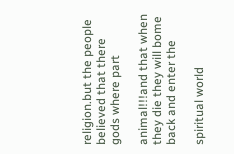religion.but the people believed that there gods where part

animal!!!and that when they die they will bome back and enter the

spiritual world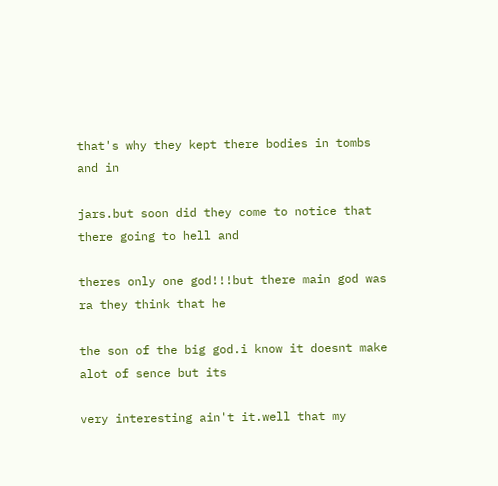that's why they kept there bodies in tombs and in

jars.but soon did they come to notice that there going to hell and

theres only one god!!!but there main god was ra they think that he

the son of the big god.i know it doesnt make alot of sence but its

very interesting ain't it.well that my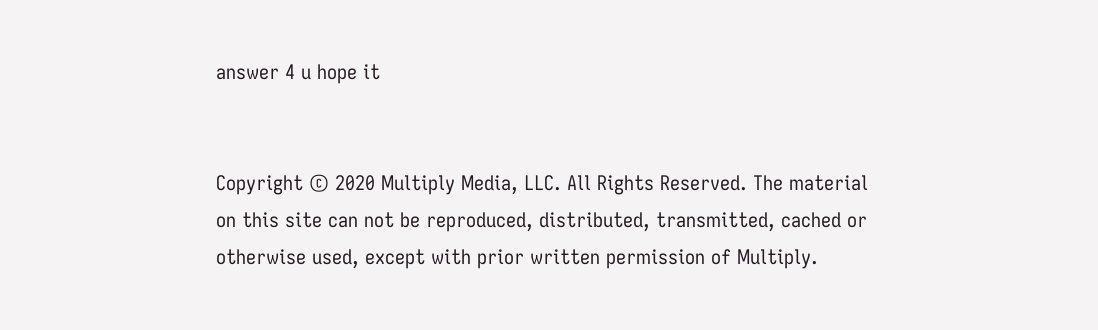answer 4 u hope it


Copyright © 2020 Multiply Media, LLC. All Rights Reserved. The material on this site can not be reproduced, distributed, transmitted, cached or otherwise used, except with prior written permission of Multiply.